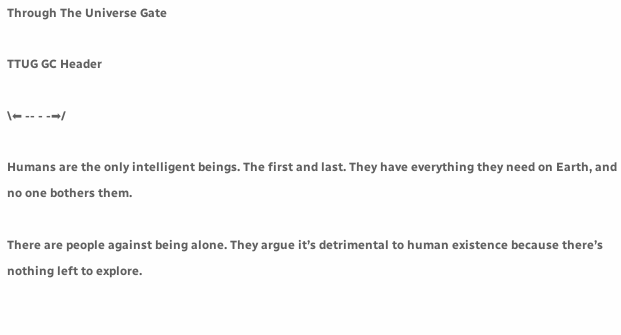Through The Universe Gate

TTUG GC Header

\⬅ -- - -➡/

Humans are the only intelligent beings. The first and last. They have everything they need on Earth, and no one bothers them.

There are people against being alone. They argue it’s detrimental to human existence because there’s nothing left to explore.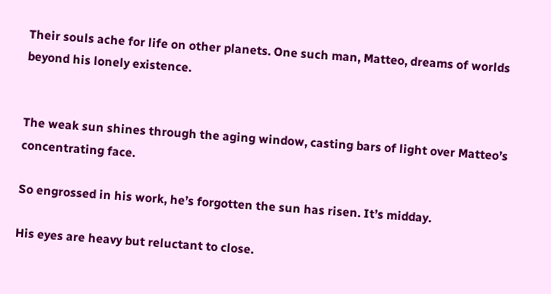Their souls ache for life on other planets. One such man, Matteo, dreams of worlds beyond his lonely existence.


The weak sun shines through the aging window, casting bars of light over Matteo’s concentrating face.

So engrossed in his work, he’s forgotten the sun has risen. It’s midday.

His eyes are heavy but reluctant to close.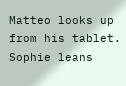Matteo looks up from his tablet. Sophie leans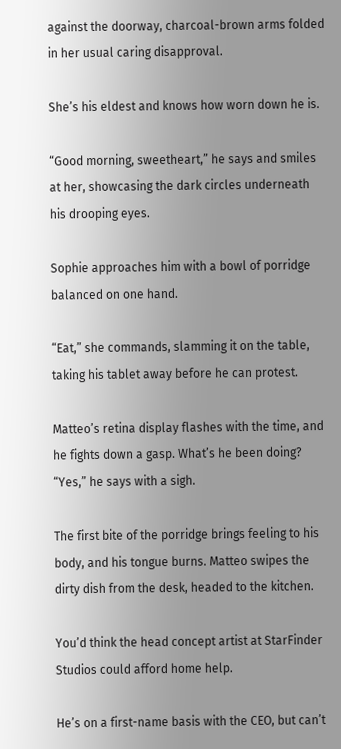against the doorway, charcoal-brown arms folded in her usual caring disapproval.

She’s his eldest and knows how worn down he is.

“Good morning, sweetheart,” he says and smiles at her, showcasing the dark circles underneath his drooping eyes.

Sophie approaches him with a bowl of porridge balanced on one hand.

“Eat,” she commands, slamming it on the table, taking his tablet away before he can protest.

Matteo’s retina display flashes with the time, and he fights down a gasp. What’s he been doing? “Yes,” he says with a sigh.

The first bite of the porridge brings feeling to his body, and his tongue burns. Matteo swipes the dirty dish from the desk, headed to the kitchen.

You’d think the head concept artist at StarFinder Studios could afford home help.

He’s on a first-name basis with the CEO, but can’t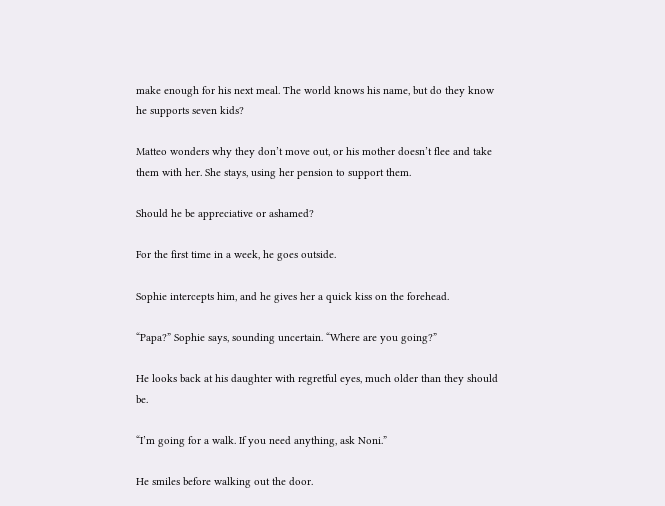make enough for his next meal. The world knows his name, but do they know he supports seven kids?

Matteo wonders why they don’t move out, or his mother doesn’t flee and take them with her. She stays, using her pension to support them.

Should he be appreciative or ashamed?

For the first time in a week, he goes outside.

Sophie intercepts him, and he gives her a quick kiss on the forehead.

“Papa?” Sophie says, sounding uncertain. “Where are you going?”

He looks back at his daughter with regretful eyes, much older than they should be.

“I’m going for a walk. If you need anything, ask Noni.”

He smiles before walking out the door.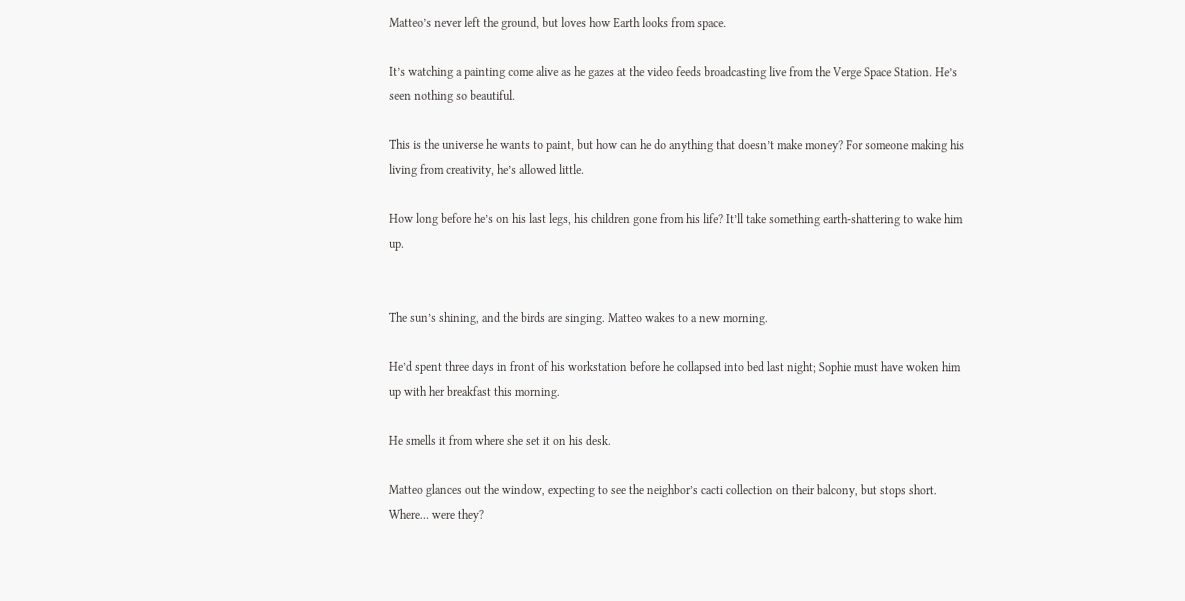Matteo’s never left the ground, but loves how Earth looks from space.

It’s watching a painting come alive as he gazes at the video feeds broadcasting live from the Verge Space Station. He’s seen nothing so beautiful.

This is the universe he wants to paint, but how can he do anything that doesn’t make money? For someone making his living from creativity, he’s allowed little.

How long before he’s on his last legs, his children gone from his life? It’ll take something earth-shattering to wake him up.


The sun’s shining, and the birds are singing. Matteo wakes to a new morning.

He’d spent three days in front of his workstation before he collapsed into bed last night; Sophie must have woken him up with her breakfast this morning.

He smells it from where she set it on his desk.

Matteo glances out the window, expecting to see the neighbor’s cacti collection on their balcony, but stops short. Where… were they?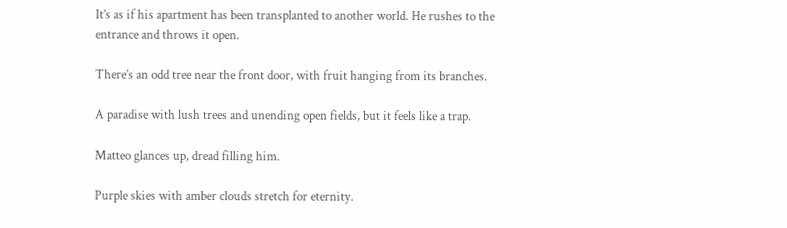It’s as if his apartment has been transplanted to another world. He rushes to the entrance and throws it open.

There’s an odd tree near the front door, with fruit hanging from its branches.

A paradise with lush trees and unending open fields, but it feels like a trap.

Matteo glances up, dread filling him.

Purple skies with amber clouds stretch for eternity.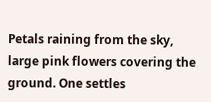Petals raining from the sky, large pink flowers covering the ground. One settles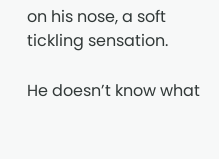on his nose, a soft tickling sensation.

He doesn’t know what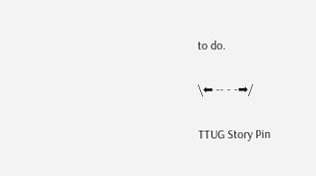to do.

\⬅ -- - -➡/

TTUG Story Pin